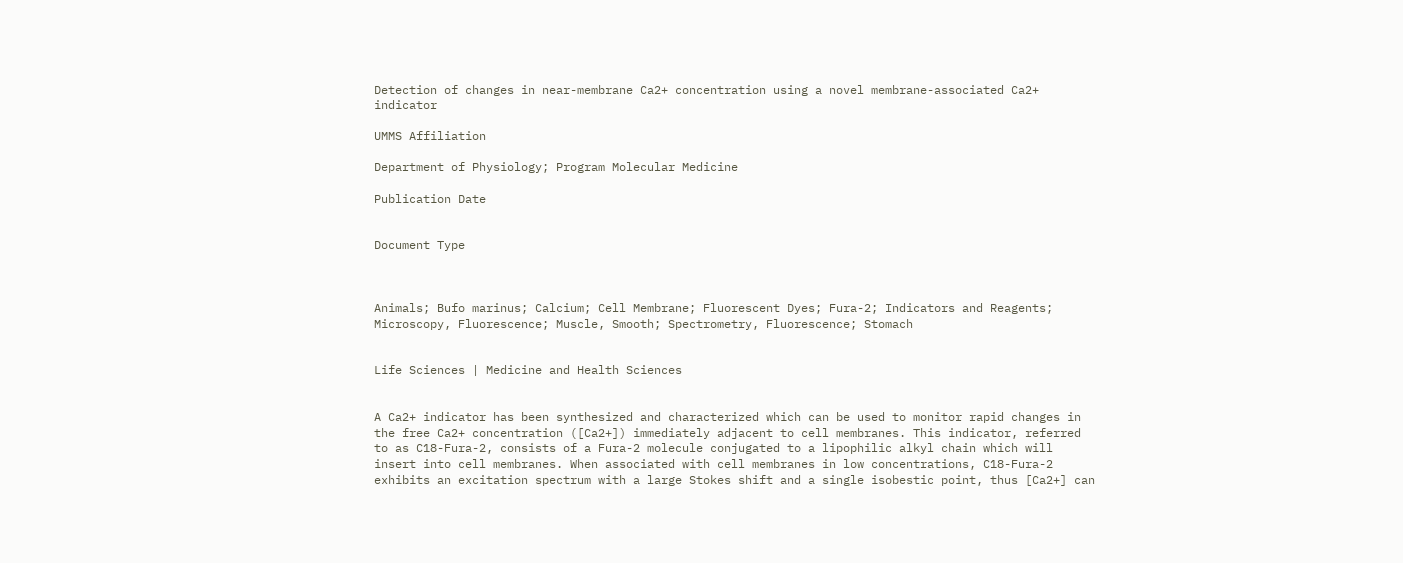Detection of changes in near-membrane Ca2+ concentration using a novel membrane-associated Ca2+ indicator

UMMS Affiliation

Department of Physiology; Program Molecular Medicine

Publication Date


Document Type



Animals; Bufo marinus; Calcium; Cell Membrane; Fluorescent Dyes; Fura-2; Indicators and Reagents; Microscopy, Fluorescence; Muscle, Smooth; Spectrometry, Fluorescence; Stomach


Life Sciences | Medicine and Health Sciences


A Ca2+ indicator has been synthesized and characterized which can be used to monitor rapid changes in the free Ca2+ concentration ([Ca2+]) immediately adjacent to cell membranes. This indicator, referred to as C18-Fura-2, consists of a Fura-2 molecule conjugated to a lipophilic alkyl chain which will insert into cell membranes. When associated with cell membranes in low concentrations, C18-Fura-2 exhibits an excitation spectrum with a large Stokes shift and a single isobestic point, thus [Ca2+] can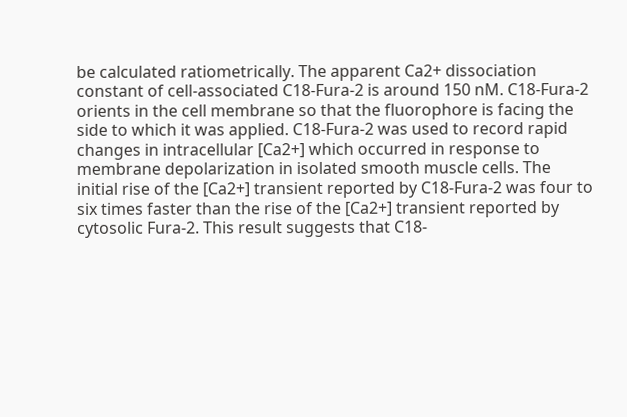be calculated ratiometrically. The apparent Ca2+ dissociation constant of cell-associated C18-Fura-2 is around 150 nM. C18-Fura-2 orients in the cell membrane so that the fluorophore is facing the side to which it was applied. C18-Fura-2 was used to record rapid changes in intracellular [Ca2+] which occurred in response to membrane depolarization in isolated smooth muscle cells. The initial rise of the [Ca2+] transient reported by C18-Fura-2 was four to six times faster than the rise of the [Ca2+] transient reported by cytosolic Fura-2. This result suggests that C18-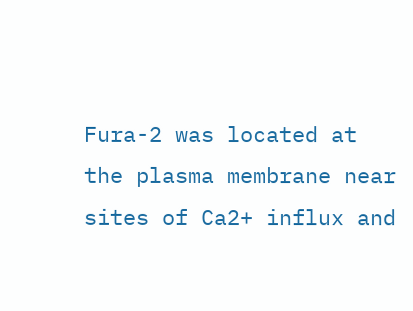Fura-2 was located at the plasma membrane near sites of Ca2+ influx and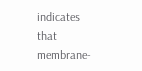indicates that membrane-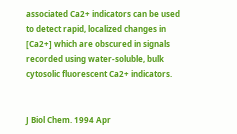associated Ca2+ indicators can be used to detect rapid, localized changes in [Ca2+] which are obscured in signals recorded using water-soluble, bulk cytosolic fluorescent Ca2+ indicators.


J Biol Chem. 1994 Apr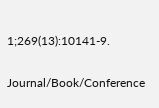1;269(13):10141-9.

Journal/Book/Conference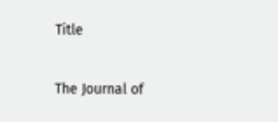Title

The Journal of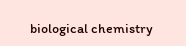biological chemistry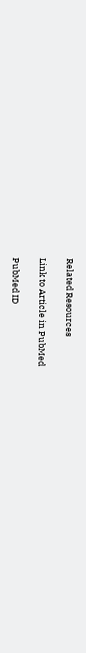Related Resources

Link to Article in PubMed

PubMed ID